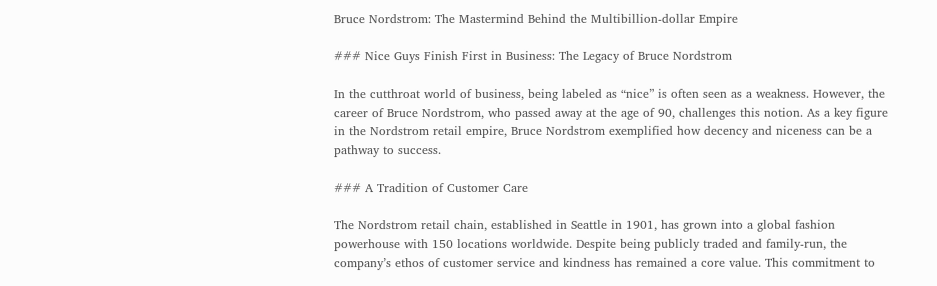Bruce Nordstrom: The Mastermind Behind the Multibillion-dollar Empire

### Nice Guys Finish First in Business: The Legacy of Bruce Nordstrom

In the cutthroat world of business, being labeled as “nice” is often seen as a weakness. However, the career of Bruce Nordstrom, who passed away at the age of 90, challenges this notion. As a key figure in the Nordstrom retail empire, Bruce Nordstrom exemplified how decency and niceness can be a pathway to success.

### A Tradition of Customer Care

The Nordstrom retail chain, established in Seattle in 1901, has grown into a global fashion powerhouse with 150 locations worldwide. Despite being publicly traded and family-run, the company’s ethos of customer service and kindness has remained a core value. This commitment to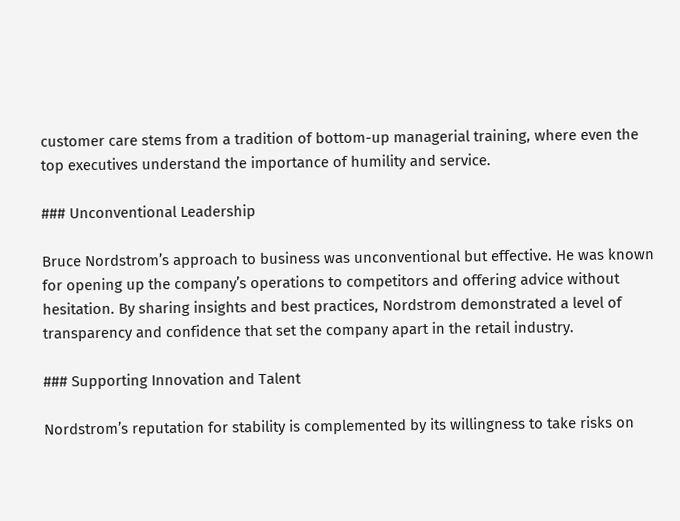customer care stems from a tradition of bottom-up managerial training, where even the top executives understand the importance of humility and service.

### Unconventional Leadership

Bruce Nordstrom’s approach to business was unconventional but effective. He was known for opening up the company’s operations to competitors and offering advice without hesitation. By sharing insights and best practices, Nordstrom demonstrated a level of transparency and confidence that set the company apart in the retail industry.

### Supporting Innovation and Talent

Nordstrom’s reputation for stability is complemented by its willingness to take risks on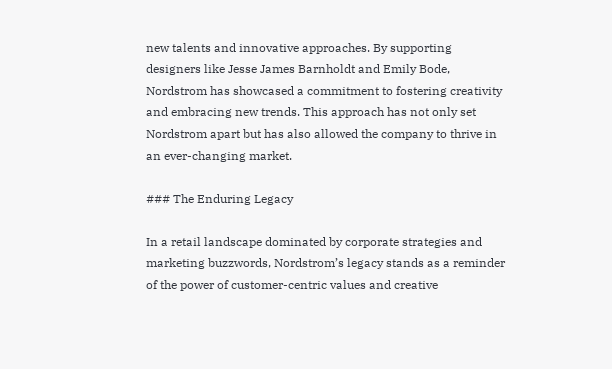new talents and innovative approaches. By supporting designers like Jesse James Barnholdt and Emily Bode, Nordstrom has showcased a commitment to fostering creativity and embracing new trends. This approach has not only set Nordstrom apart but has also allowed the company to thrive in an ever-changing market.

### The Enduring Legacy

In a retail landscape dominated by corporate strategies and marketing buzzwords, Nordstrom’s legacy stands as a reminder of the power of customer-centric values and creative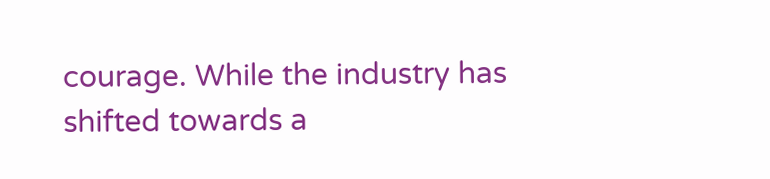courage. While the industry has shifted towards a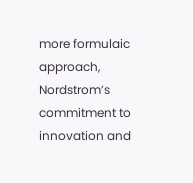more formulaic approach, Nordstrom’s commitment to innovation and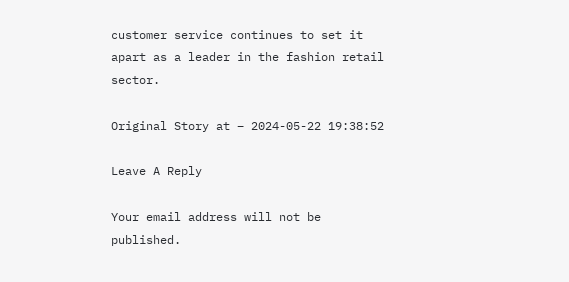customer service continues to set it apart as a leader in the fashion retail sector.

Original Story at – 2024-05-22 19:38:52

Leave A Reply

Your email address will not be published.